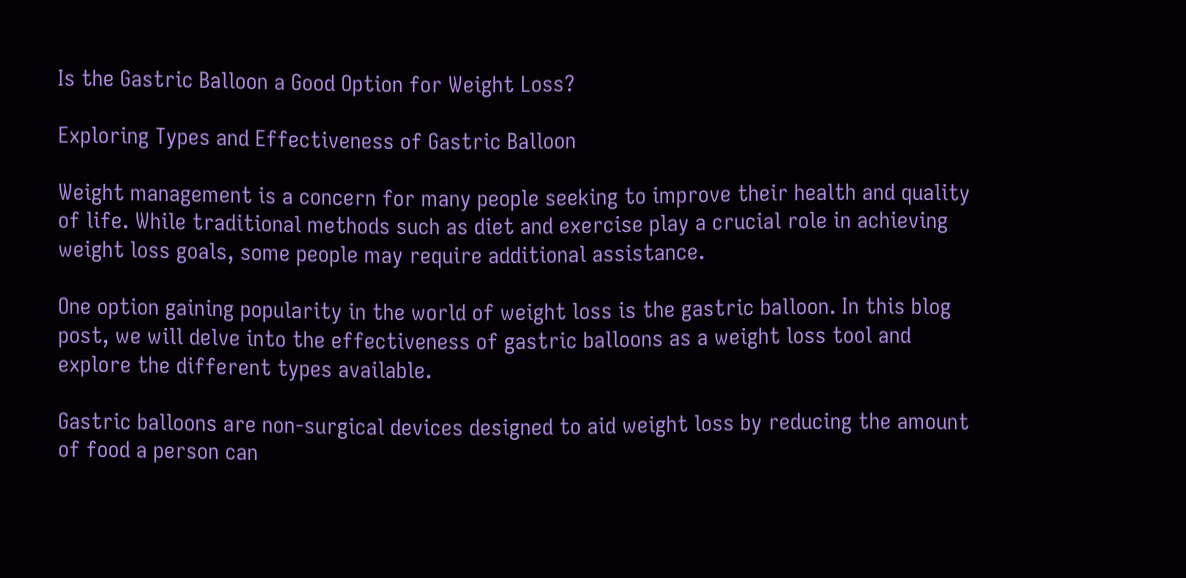Is the Gastric Balloon a Good Option for Weight Loss?

Exploring Types and Effectiveness of Gastric Balloon

Weight management is a concern for many people seeking to improve their health and quality of life. While traditional methods such as diet and exercise play a crucial role in achieving weight loss goals, some people may require additional assistance.

One option gaining popularity in the world of weight loss is the gastric balloon. In this blog post, we will delve into the effectiveness of gastric balloons as a weight loss tool and explore the different types available.

Gastric balloons are non-surgical devices designed to aid weight loss by reducing the amount of food a person can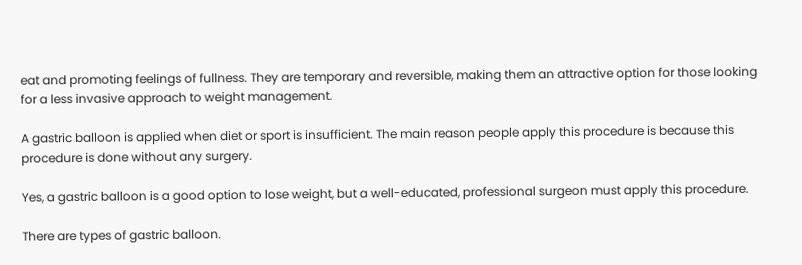eat and promoting feelings of fullness. They are temporary and reversible, making them an attractive option for those looking for a less invasive approach to weight management.

A gastric balloon is applied when diet or sport is insufficient. The main reason people apply this procedure is because this procedure is done without any surgery.

Yes, a gastric balloon is a good option to lose weight, but a well-educated, professional surgeon must apply this procedure.

There are types of gastric balloon.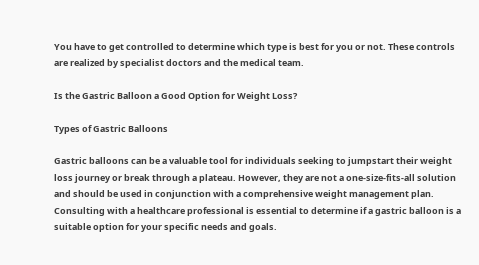You have to get controlled to determine which type is best for you or not. These controls are realized by specialist doctors and the medical team.

Is the Gastric Balloon a Good Option for Weight Loss?

Types of Gastric Balloons

Gastric balloons can be a valuable tool for individuals seeking to jumpstart their weight loss journey or break through a plateau. However, they are not a one-size-fits-all solution and should be used in conjunction with a comprehensive weight management plan. Consulting with a healthcare professional is essential to determine if a gastric balloon is a suitable option for your specific needs and goals.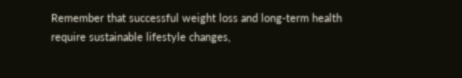Remember that successful weight loss and long-term health require sustainable lifestyle changes,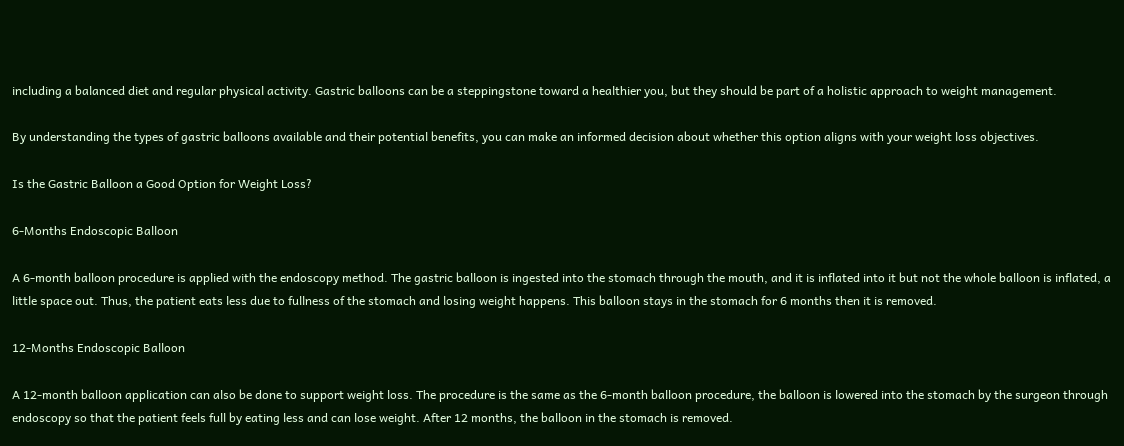including a balanced diet and regular physical activity. Gastric balloons can be a steppingstone toward a healthier you, but they should be part of a holistic approach to weight management.

By understanding the types of gastric balloons available and their potential benefits, you can make an informed decision about whether this option aligns with your weight loss objectives.

Is the Gastric Balloon a Good Option for Weight Loss?

6-Months Endoscopic Balloon

A 6-month balloon procedure is applied with the endoscopy method. The gastric balloon is ingested into the stomach through the mouth, and it is inflated into it but not the whole balloon is inflated, a little space out. Thus, the patient eats less due to fullness of the stomach and losing weight happens. This balloon stays in the stomach for 6 months then it is removed.

12-Months Endoscopic Balloon

A 12-month balloon application can also be done to support weight loss. The procedure is the same as the 6-month balloon procedure, the balloon is lowered into the stomach by the surgeon through endoscopy so that the patient feels full by eating less and can lose weight. After 12 months, the balloon in the stomach is removed.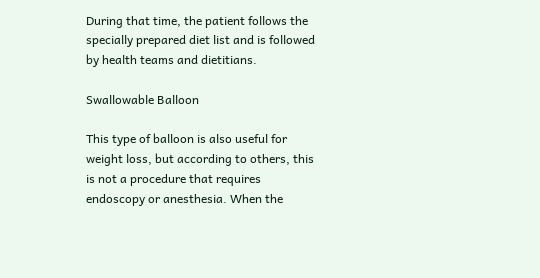During that time, the patient follows the specially prepared diet list and is followed by health teams and dietitians.

Swallowable Balloon

This type of balloon is also useful for weight loss, but according to others, this is not a procedure that requires endoscopy or anesthesia. When the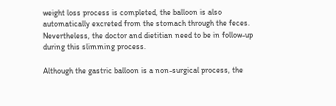weight loss process is completed, the balloon is also automatically excreted from the stomach through the feces. Nevertheless, the doctor and dietitian need to be in follow-up during this slimming process.

Although the gastric balloon is a non-surgical process, the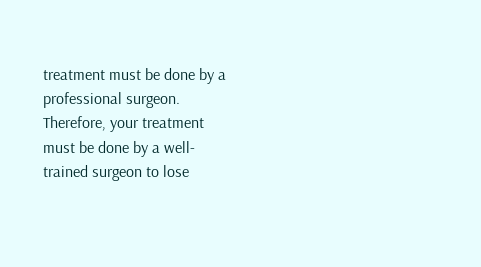treatment must be done by a professional surgeon. Therefore, your treatment must be done by a well-trained surgeon to lose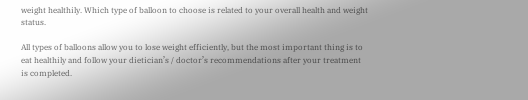weight healthily. Which type of balloon to choose is related to your overall health and weight status.

All types of balloons allow you to lose weight efficiently, but the most important thing is to eat healthily and follow your dietician’s / doctor’s recommendations after your treatment is completed.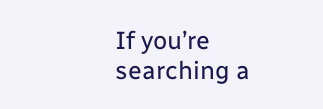If you’re searching a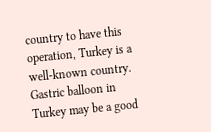country to have this operation, Turkey is a well-known country. Gastric balloon in Turkey may be a good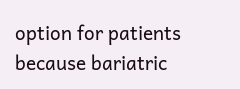option for patients because bariatric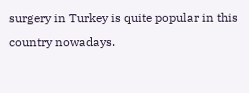surgery in Turkey is quite popular in this country nowadays.